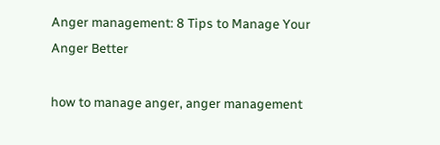Anger management: 8 Tips to Manage Your Anger Better

how to manage anger, anger management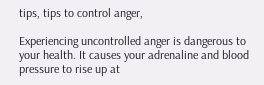tips, tips to control anger,

Experiencing uncontrolled anger is dangerous to your health. It causes your adrenaline and blood pressure to rise up at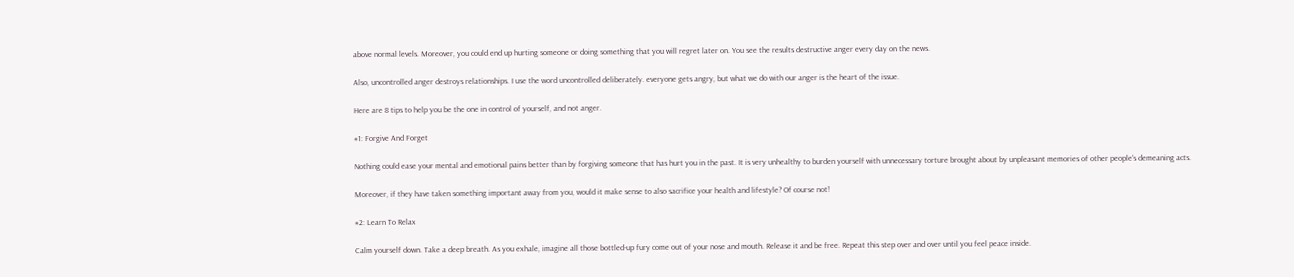above normal levels. Moreover, you could end up hurting someone or doing something that you will regret later on. You see the results destructive anger every day on the news.

Also, uncontrolled anger destroys relationships. I use the word uncontrolled deliberately. everyone gets angry, but what we do with our anger is the heart of the issue.

Here are 8 tips to help you be the one in control of yourself, and not anger.

#1: Forgive And Forget

Nothing could ease your mental and emotional pains better than by forgiving someone that has hurt you in the past. It is very unhealthy to burden yourself with unnecessary torture brought about by unpleasant memories of other people's demeaning acts.

Moreover, if they have taken something important away from you, would it make sense to also sacrifice your health and lifestyle? Of course not!

#2: Learn To Relax

Calm yourself down. Take a deep breath. As you exhale, imagine all those bottled-up fury come out of your nose and mouth. Release it and be free. Repeat this step over and over until you feel peace inside.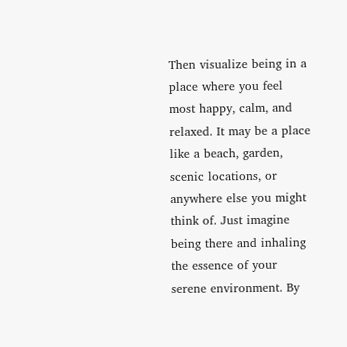Then visualize being in a place where you feel most happy, calm, and relaxed. It may be a place like a beach, garden, scenic locations, or anywhere else you might think of. Just imagine being there and inhaling the essence of your serene environment. By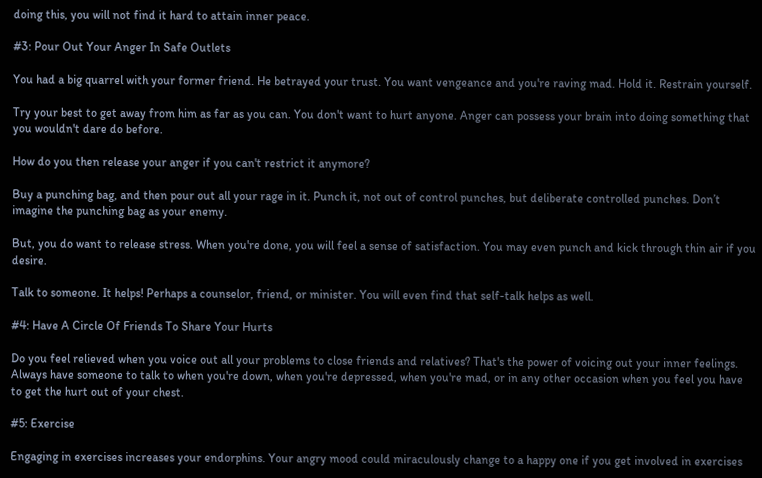doing this, you will not find it hard to attain inner peace.

#3: Pour Out Your Anger In Safe Outlets

You had a big quarrel with your former friend. He betrayed your trust. You want vengeance and you're raving mad. Hold it. Restrain yourself.

Try your best to get away from him as far as you can. You don't want to hurt anyone. Anger can possess your brain into doing something that you wouldn't dare do before.

How do you then release your anger if you can't restrict it anymore?

Buy a punching bag, and then pour out all your rage in it. Punch it, not out of control punches, but deliberate controlled punches. Don’t imagine the punching bag as your enemy.

But, you do want to release stress. When you're done, you will feel a sense of satisfaction. You may even punch and kick through thin air if you desire.

Talk to someone. It helps! Perhaps a counselor, friend, or minister. You will even find that self-talk helps as well.

#4: Have A Circle Of Friends To Share Your Hurts

Do you feel relieved when you voice out all your problems to close friends and relatives? That's the power of voicing out your inner feelings. Always have someone to talk to when you're down, when you're depressed, when you're mad, or in any other occasion when you feel you have to get the hurt out of your chest.

#5: Exercise

Engaging in exercises increases your endorphins. Your angry mood could miraculously change to a happy one if you get involved in exercises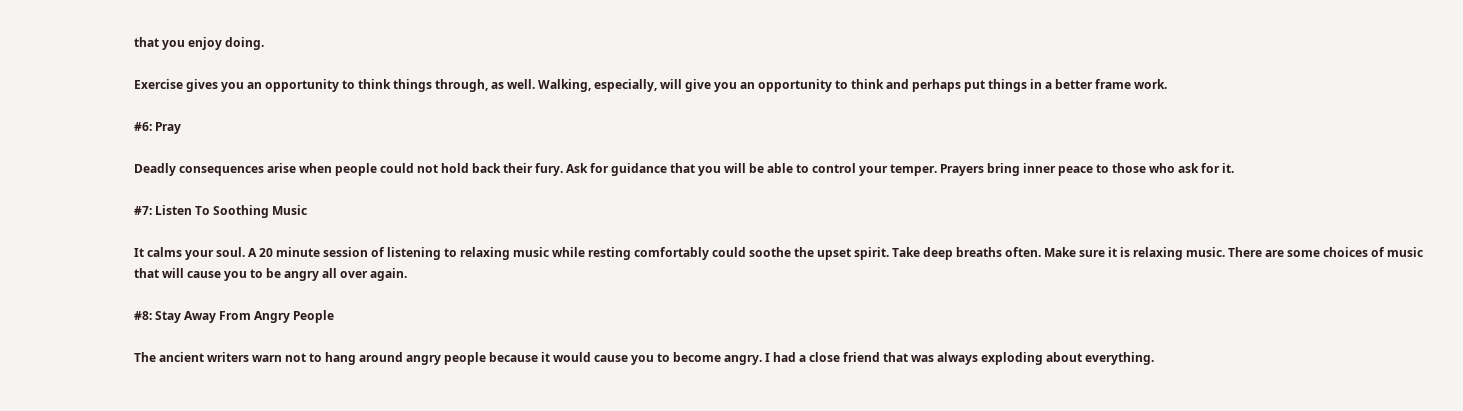that you enjoy doing.

Exercise gives you an opportunity to think things through, as well. Walking, especially, will give you an opportunity to think and perhaps put things in a better frame work.

#6: Pray

Deadly consequences arise when people could not hold back their fury. Ask for guidance that you will be able to control your temper. Prayers bring inner peace to those who ask for it.

#7: Listen To Soothing Music

It calms your soul. A 20 minute session of listening to relaxing music while resting comfortably could soothe the upset spirit. Take deep breaths often. Make sure it is relaxing music. There are some choices of music that will cause you to be angry all over again.

#8: Stay Away From Angry People

The ancient writers warn not to hang around angry people because it would cause you to become angry. I had a close friend that was always exploding about everything.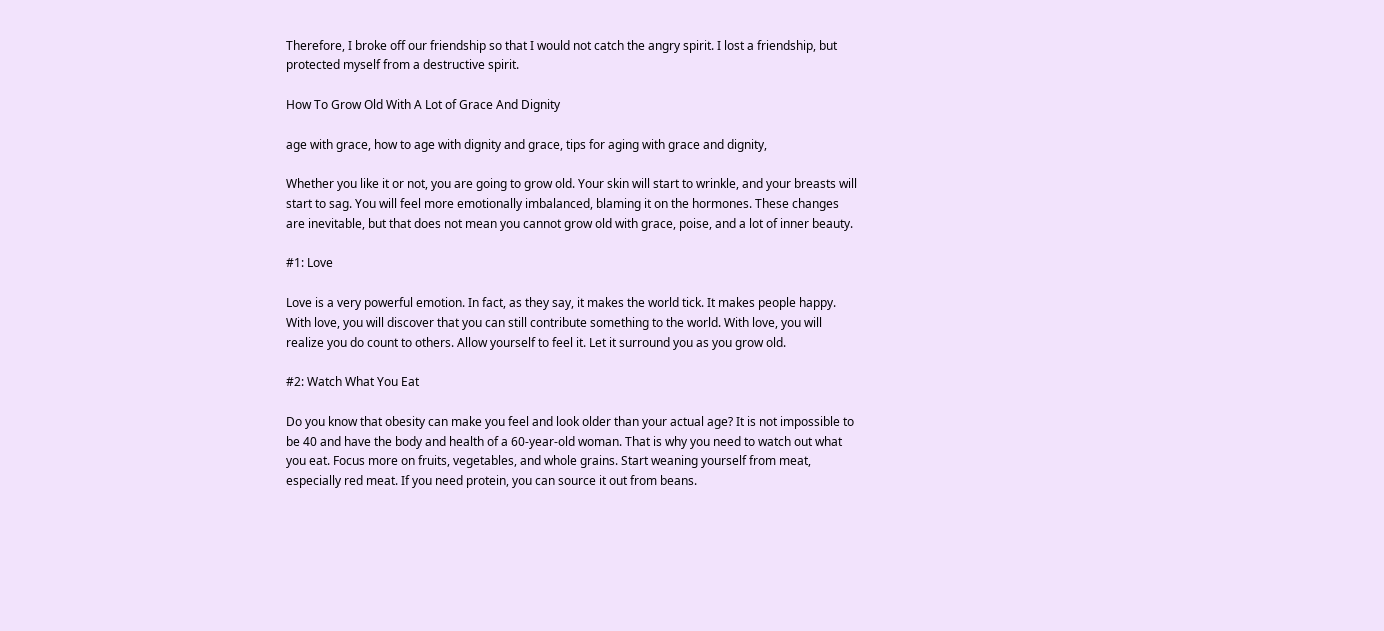Therefore, I broke off our friendship so that I would not catch the angry spirit. I lost a friendship, but protected myself from a destructive spirit.

How To Grow Old With A Lot of Grace And Dignity

age with grace, how to age with dignity and grace, tips for aging with grace and dignity,

Whether you like it or not, you are going to grow old. Your skin will start to wrinkle, and your breasts will start to sag. You will feel more emotionally imbalanced, blaming it on the hormones. These changes are inevitable, but that does not mean you cannot grow old with grace, poise, and a lot of inner beauty.

#1: Love

Love is a very powerful emotion. In fact, as they say, it makes the world tick. It makes people happy. With love, you will discover that you can still contribute something to the world. With love, you will realize you do count to others. Allow yourself to feel it. Let it surround you as you grow old.

#2: Watch What You Eat

Do you know that obesity can make you feel and look older than your actual age? It is not impossible to be 40 and have the body and health of a 60-year-old woman. That is why you need to watch out what you eat. Focus more on fruits, vegetables, and whole grains. Start weaning yourself from meat, especially red meat. If you need protein, you can source it out from beans.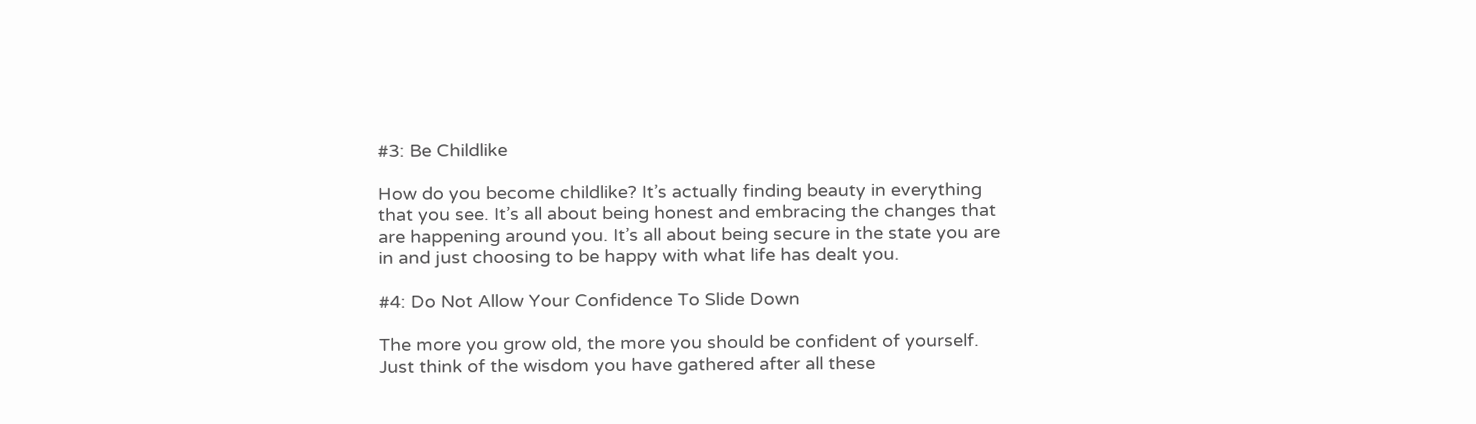#3: Be Childlike

How do you become childlike? It’s actually finding beauty in everything that you see. It’s all about being honest and embracing the changes that are happening around you. It’s all about being secure in the state you are in and just choosing to be happy with what life has dealt you.

#4: Do Not Allow Your Confidence To Slide Down

The more you grow old, the more you should be confident of yourself. Just think of the wisdom you have gathered after all these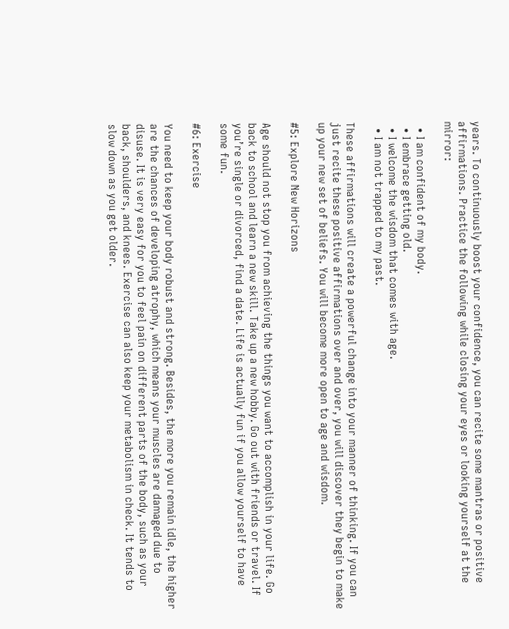years. To continuously boost your confidence, you can recite some mantras or positive affirmations. Practice the following while closing your eyes or looking yourself at the mirror:

  • I am confident of my body.
  • I embrace getting old.
  • I welcome the wisdom that comes with age.
  • I am not trapped to my past.

These affirmations will create a powerful change into your manner of thinking. If you can just recite these positive affirmations over and over, you will discover they begin to make up your new set of beliefs. You will become more open to age and wisdom.

#5: Explore New Horizons

Age should not stop you from achieving the things you want to accomplish in your life. Go back to school and learn a new skill. Take up a new hobby. Go out with friends or travel. If you’re single or divorced, find a date. Life is actually fun if you allow yourself to have some fun.

#6: Exercise

You need to keep your body robust and strong. Besides, the more you remain idle, the higher are the chances of developing atrophy, which means your muscles are damaged due to disuse. It is very easy for you to feel pain on different parts of the body, such as your back, shoulders, and knees. Exercise can also keep your metabolism in check. It tends to slow down as you get older.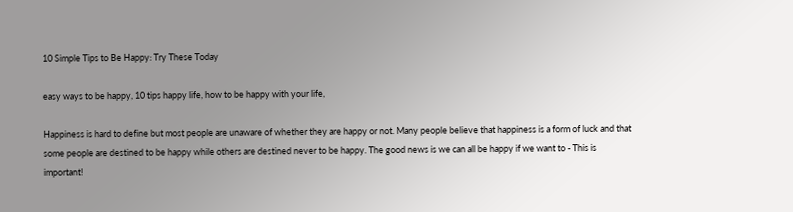10 Simple Tips to Be Happy: Try These Today

easy ways to be happy, 10 tips happy life, how to be happy with your life,

Happiness is hard to define but most people are unaware of whether they are happy or not. Many people believe that happiness is a form of luck and that some people are destined to be happy while others are destined never to be happy. The good news is we can all be happy if we want to - This is important!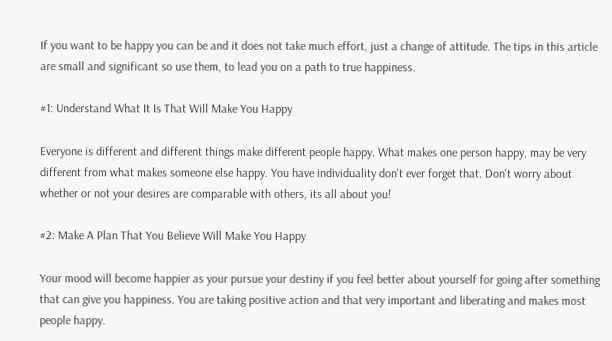If you want to be happy you can be and it does not take much effort, just a change of attitude. The tips in this article are small and significant so use them, to lead you on a path to true happiness.

#1: Understand What It Is That Will Make You Happy

Everyone is different and different things make different people happy. What makes one person happy, may be very different from what makes someone else happy. You have individuality don't ever forget that. Don't worry about whether or not your desires are comparable with others, its all about you!

#2: Make A Plan That You Believe Will Make You Happy

Your mood will become happier as your pursue your destiny if you feel better about yourself for going after something that can give you happiness. You are taking positive action and that very important and liberating and makes most people happy.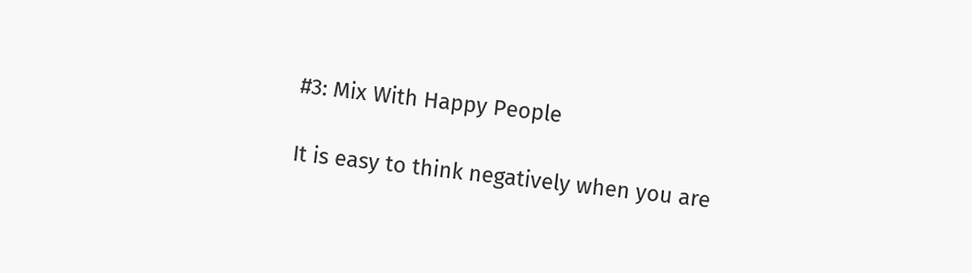#3: Mix With Happy People

It is easy to think negatively when you are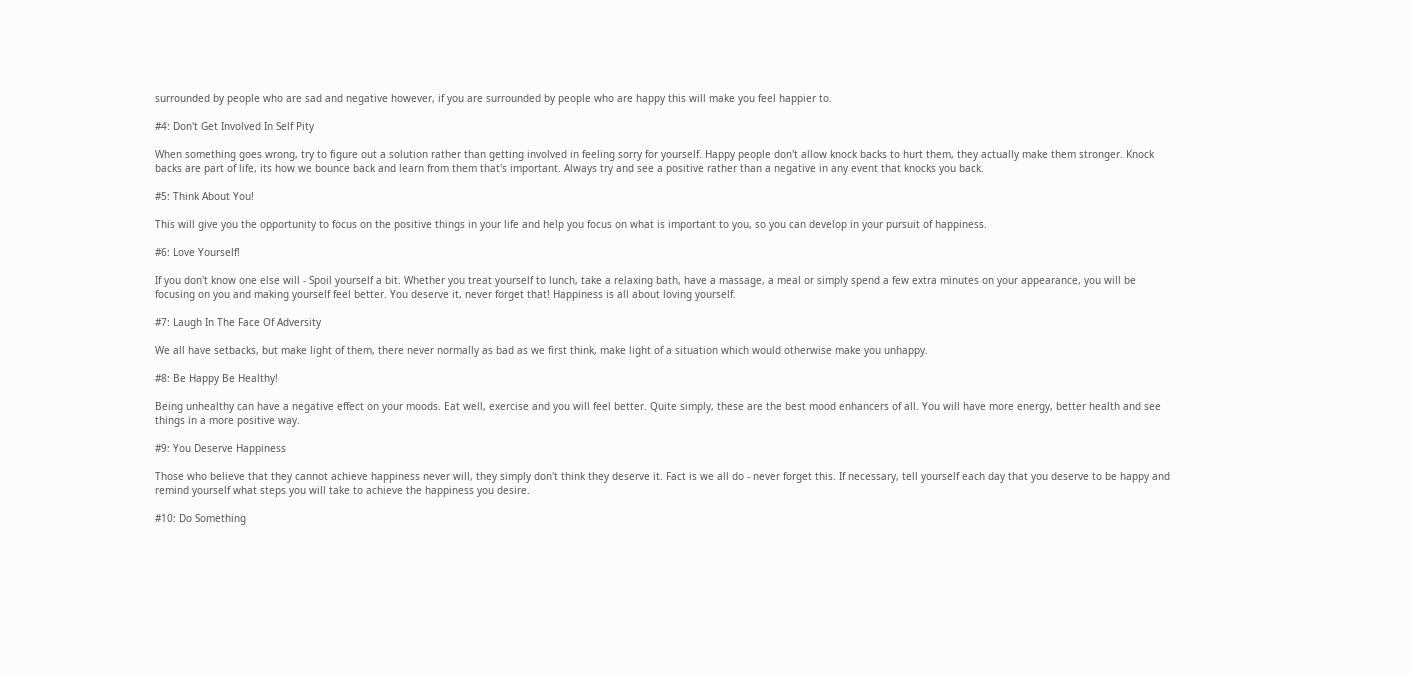surrounded by people who are sad and negative however, if you are surrounded by people who are happy this will make you feel happier to.

#4: Don't Get Involved In Self Pity

When something goes wrong, try to figure out a solution rather than getting involved in feeling sorry for yourself. Happy people don't allow knock backs to hurt them, they actually make them stronger. Knock backs are part of life, its how we bounce back and learn from them that's important. Always try and see a positive rather than a negative in any event that knocks you back.

#5: Think About You!

This will give you the opportunity to focus on the positive things in your life and help you focus on what is important to you, so you can develop in your pursuit of happiness.

#6: Love Yourself!

If you don't know one else will - Spoil yourself a bit. Whether you treat yourself to lunch, take a relaxing bath, have a massage, a meal or simply spend a few extra minutes on your appearance, you will be focusing on you and making yourself feel better. You deserve it, never forget that! Happiness is all about loving yourself.

#7: Laugh In The Face Of Adversity

We all have setbacks, but make light of them, there never normally as bad as we first think, make light of a situation which would otherwise make you unhappy.

#8: Be Happy Be Healthy!

Being unhealthy can have a negative effect on your moods. Eat well, exercise and you will feel better. Quite simply, these are the best mood enhancers of all. You will have more energy, better health and see things in a more positive way.

#9: You Deserve Happiness

Those who believe that they cannot achieve happiness never will, they simply don't think they deserve it. Fact is we all do - never forget this. If necessary, tell yourself each day that you deserve to be happy and remind yourself what steps you will take to achieve the happiness you desire.

#10: Do Something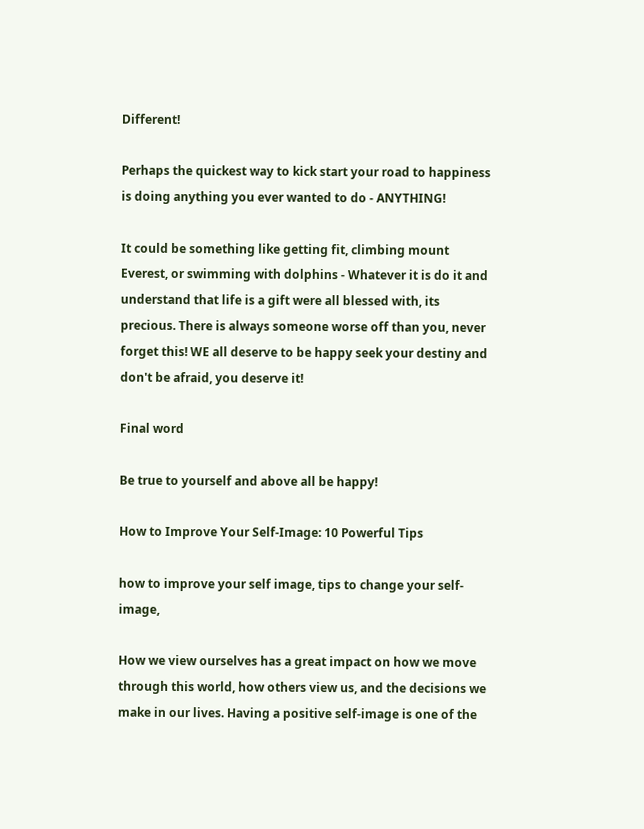Different!

Perhaps the quickest way to kick start your road to happiness is doing anything you ever wanted to do - ANYTHING!

It could be something like getting fit, climbing mount Everest, or swimming with dolphins - Whatever it is do it and understand that life is a gift were all blessed with, its precious. There is always someone worse off than you, never forget this! WE all deserve to be happy seek your destiny and don't be afraid, you deserve it!

Final word

Be true to yourself and above all be happy!

How to Improve Your Self-Image: 10 Powerful Tips

how to improve your self image, tips to change your self-image,

How we view ourselves has a great impact on how we move through this world, how others view us, and the decisions we make in our lives. Having a positive self-image is one of the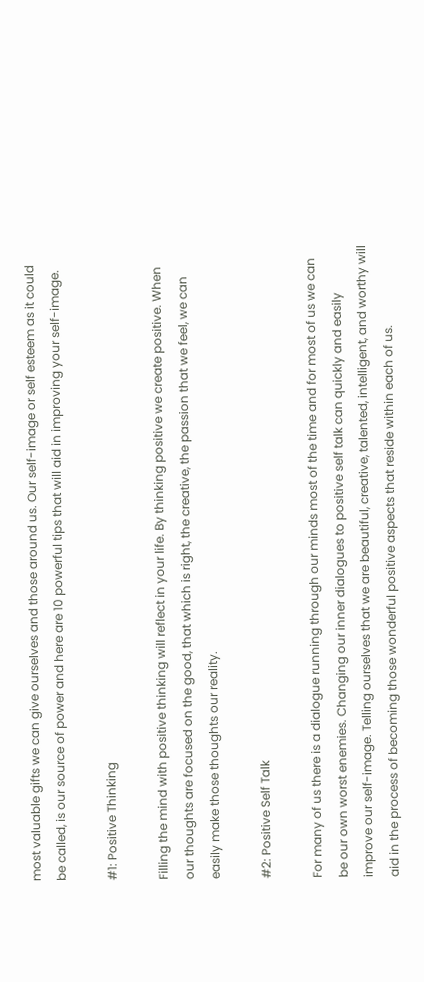most valuable gifts we can give ourselves and those around us. Our self-image or self esteem as it could be called, is our source of power and here are 10 powerful tips that will aid in improving your self-image.

#1: Positive Thinking

Filling the mind with positive thinking will reflect in your life. By thinking positive we create positive. When our thoughts are focused on the good, that which is right, the creative, the passion that we feel, we can easily make those thoughts our reality.

#2: Positive Self Talk

For many of us there is a dialogue running through our minds most of the time and for most of us we can be our own worst enemies. Changing our inner dialogues to positive self talk can quickly and easily improve our self-image. Telling ourselves that we are beautiful, creative, talented, intelligent, and worthy will aid in the process of becoming those wonderful positive aspects that reside within each of us.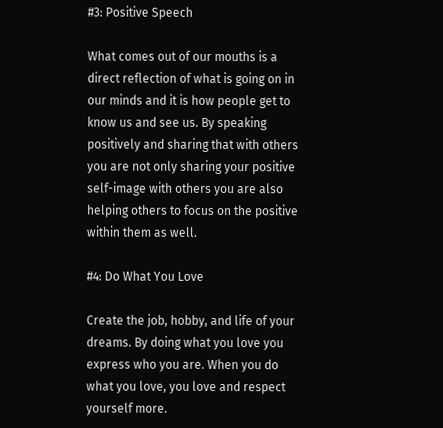#3: Positive Speech

What comes out of our mouths is a direct reflection of what is going on in our minds and it is how people get to know us and see us. By speaking positively and sharing that with others you are not only sharing your positive self-image with others you are also helping others to focus on the positive within them as well.

#4: Do What You Love

Create the job, hobby, and life of your dreams. By doing what you love you express who you are. When you do what you love, you love and respect yourself more.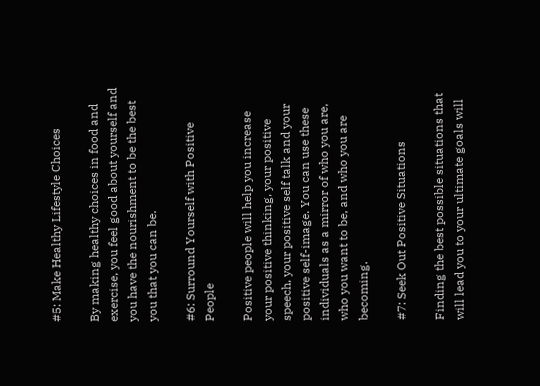#5: Make Healthy Lifestyle Choices

By making healthy choices in food and exercise, you feel good about yourself and you have the nourishment to be the best you that you can be.

#6: Surround Yourself with Positive People

Positive people will help you increase your positive thinking, your positive speech, your positive self talk and your positive self-image. You can use these individuals as a mirror of who you are, who you want to be, and who you are becoming.

#7: Seek Out Positive Situations

Finding the best possible situations that will lead you to your ultimate goals will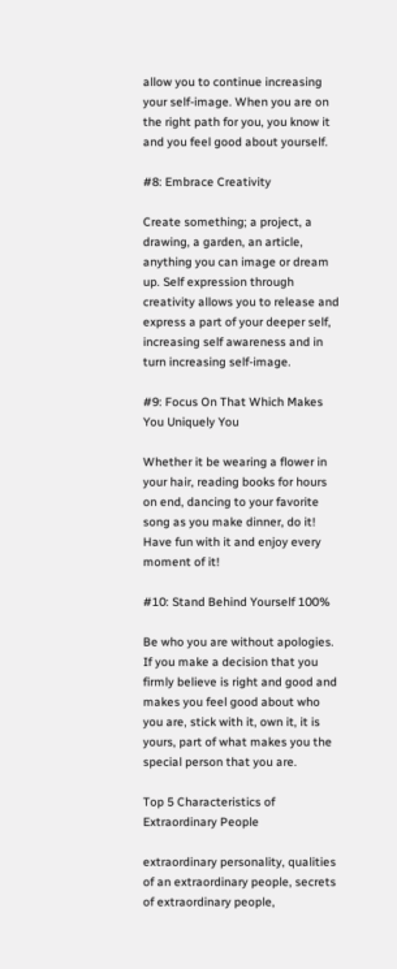allow you to continue increasing your self-image. When you are on the right path for you, you know it and you feel good about yourself.

#8: Embrace Creativity

Create something; a project, a drawing, a garden, an article, anything you can image or dream up. Self expression through creativity allows you to release and express a part of your deeper self, increasing self awareness and in turn increasing self-image.

#9: Focus On That Which Makes You Uniquely You

Whether it be wearing a flower in your hair, reading books for hours on end, dancing to your favorite song as you make dinner, do it! Have fun with it and enjoy every moment of it!

#10: Stand Behind Yourself 100%

Be who you are without apologies. If you make a decision that you firmly believe is right and good and makes you feel good about who you are, stick with it, own it, it is yours, part of what makes you the special person that you are.

Top 5 Characteristics of Extraordinary People

extraordinary personality, qualities of an extraordinary people, secrets of extraordinary people,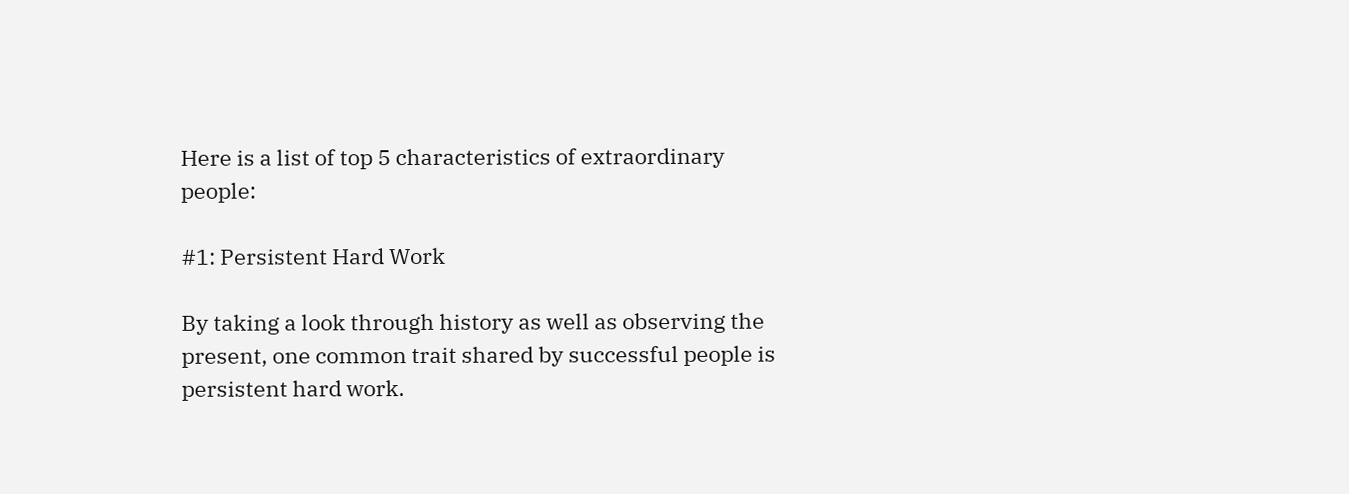Here is a list of top 5 characteristics of extraordinary people:

#1: Persistent Hard Work

By taking a look through history as well as observing the present, one common trait shared by successful people is persistent hard work.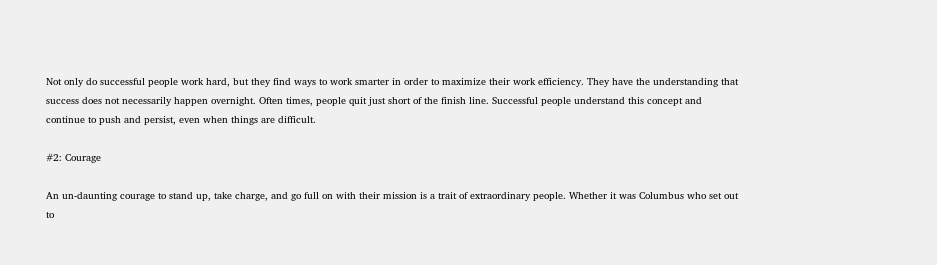Not only do successful people work hard, but they find ways to work smarter in order to maximize their work efficiency. They have the understanding that success does not necessarily happen overnight. Often times, people quit just short of the finish line. Successful people understand this concept and continue to push and persist, even when things are difficult.

#2: Courage

An un-daunting courage to stand up, take charge, and go full on with their mission is a trait of extraordinary people. Whether it was Columbus who set out to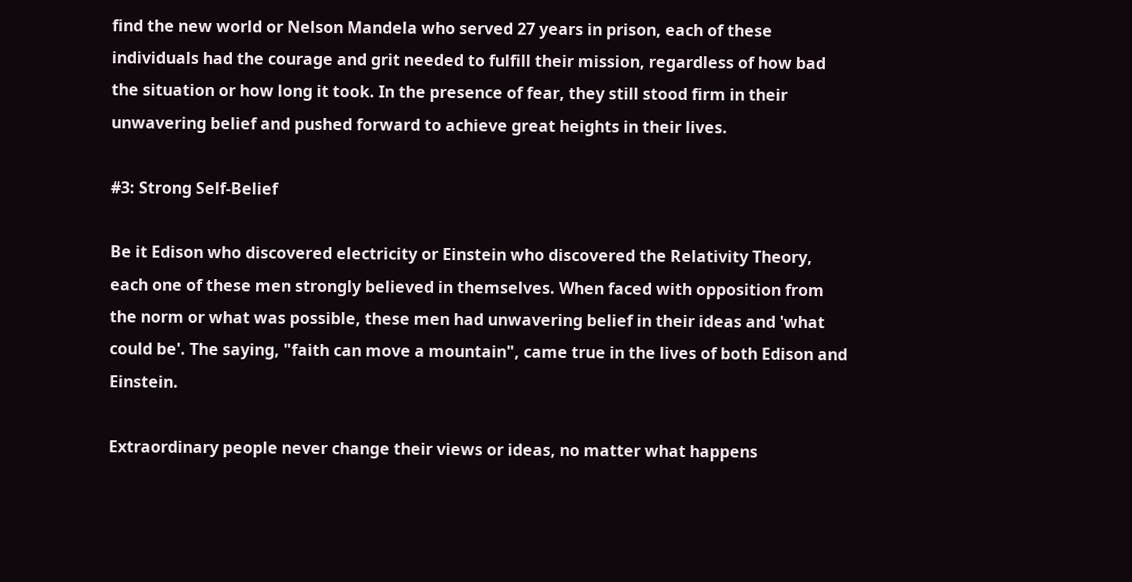find the new world or Nelson Mandela who served 27 years in prison, each of these individuals had the courage and grit needed to fulfill their mission, regardless of how bad the situation or how long it took. In the presence of fear, they still stood firm in their unwavering belief and pushed forward to achieve great heights in their lives.

#3: Strong Self-Belief

Be it Edison who discovered electricity or Einstein who discovered the Relativity Theory, each one of these men strongly believed in themselves. When faced with opposition from the norm or what was possible, these men had unwavering belief in their ideas and 'what could be'. The saying, "faith can move a mountain", came true in the lives of both Edison and Einstein.

Extraordinary people never change their views or ideas, no matter what happens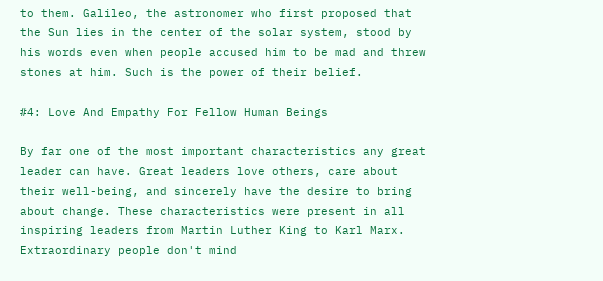to them. Galileo, the astronomer who first proposed that the Sun lies in the center of the solar system, stood by his words even when people accused him to be mad and threw stones at him. Such is the power of their belief.

#4: Love And Empathy For Fellow Human Beings

By far one of the most important characteristics any great leader can have. Great leaders love others, care about their well-being, and sincerely have the desire to bring about change. These characteristics were present in all inspiring leaders from Martin Luther King to Karl Marx. Extraordinary people don't mind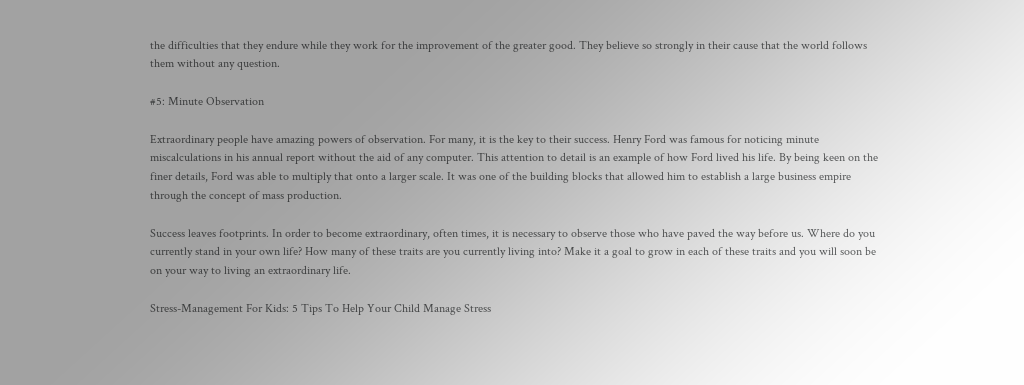the difficulties that they endure while they work for the improvement of the greater good. They believe so strongly in their cause that the world follows them without any question.

#5: Minute Observation

Extraordinary people have amazing powers of observation. For many, it is the key to their success. Henry Ford was famous for noticing minute miscalculations in his annual report without the aid of any computer. This attention to detail is an example of how Ford lived his life. By being keen on the finer details, Ford was able to multiply that onto a larger scale. It was one of the building blocks that allowed him to establish a large business empire through the concept of mass production.

Success leaves footprints. In order to become extraordinary, often times, it is necessary to observe those who have paved the way before us. Where do you currently stand in your own life? How many of these traits are you currently living into? Make it a goal to grow in each of these traits and you will soon be on your way to living an extraordinary life.

Stress-Management For Kids: 5 Tips To Help Your Child Manage Stress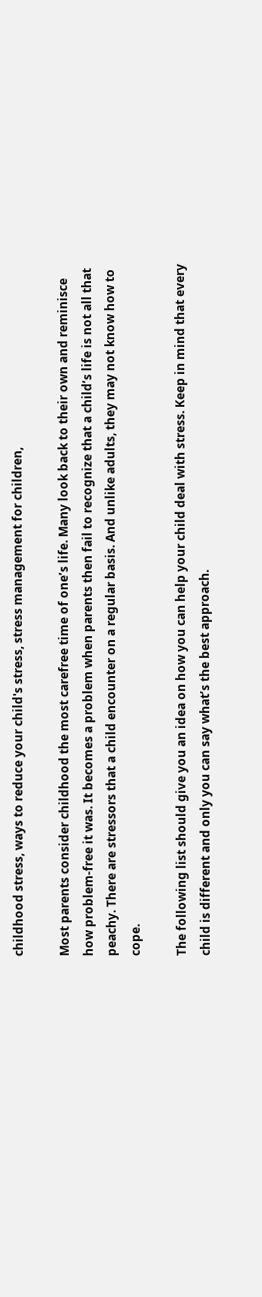childhood stress, ways to reduce your child's stress, stress management for children,

Most parents consider childhood the most carefree time of one’s life. Many look back to their own and reminisce how problem-free it was. It becomes a problem when parents then fail to recognize that a child’s life is not all that peachy. There are stressors that a child encounter on a regular basis. And unlike adults, they may not know how to cope.

The following list should give you an idea on how you can help your child deal with stress. Keep in mind that every child is different and only you can say what’s the best approach.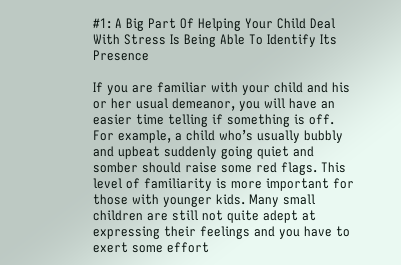#1: A Big Part Of Helping Your Child Deal With Stress Is Being Able To Identify Its Presence

If you are familiar with your child and his or her usual demeanor, you will have an easier time telling if something is off. For example, a child who’s usually bubbly and upbeat suddenly going quiet and somber should raise some red flags. This level of familiarity is more important for those with younger kids. Many small children are still not quite adept at expressing their feelings and you have to exert some effort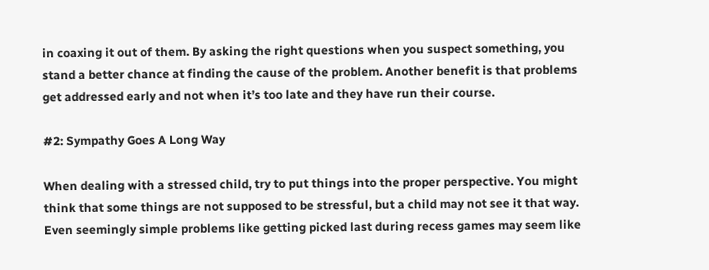in coaxing it out of them. By asking the right questions when you suspect something, you stand a better chance at finding the cause of the problem. Another benefit is that problems get addressed early and not when it’s too late and they have run their course.

#2: Sympathy Goes A Long Way

When dealing with a stressed child, try to put things into the proper perspective. You might think that some things are not supposed to be stressful, but a child may not see it that way. Even seemingly simple problems like getting picked last during recess games may seem like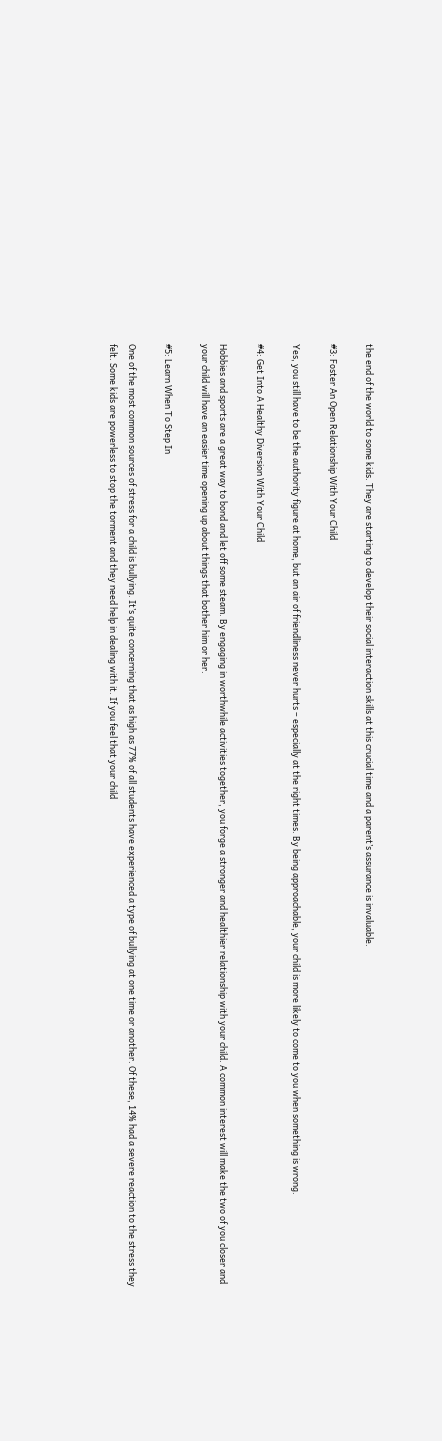the end of the world to some kids. They are starting to develop their social interaction skills at this crucial time and a parent’s assurance is invaluable.

#3: Foster An Open Relationship With Your Child

Yes, you still have to be the authority figure at home, but an air of friendliness never hurts – especially at the right times. By being approachable, your child is more likely to come to you when something is wrong.

#4: Get Into A Healthy Diversion With Your Child

Hobbies and sports are a great way to bond and let off some steam. By engaging in worthwhile activities together, you forge a stronger and healthier relationship with your child. A common interest will make the two of you closer and your child will have an easier time opening up about things that bother him or her.

#5: Learn When To Step In

One of the most common sources of stress for a child is bullying. It’s quite concerning that as high as 77% of all students have experienced a type of bullying at one time or another. Of these, 14% had a severe reaction to the stress they felt. Some kids are powerless to stop the torment and they need help in dealing with it. If you feel that your child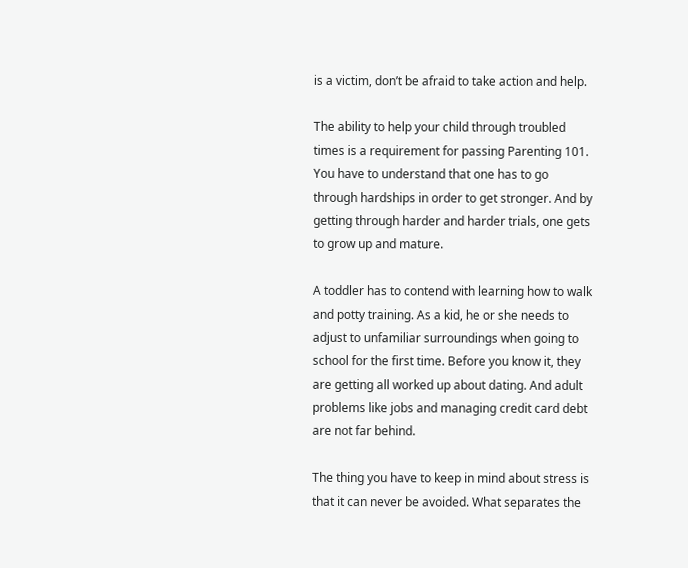is a victim, don’t be afraid to take action and help.

The ability to help your child through troubled times is a requirement for passing Parenting 101. You have to understand that one has to go through hardships in order to get stronger. And by getting through harder and harder trials, one gets to grow up and mature.

A toddler has to contend with learning how to walk and potty training. As a kid, he or she needs to adjust to unfamiliar surroundings when going to school for the first time. Before you know it, they are getting all worked up about dating. And adult problems like jobs and managing credit card debt are not far behind.

The thing you have to keep in mind about stress is that it can never be avoided. What separates the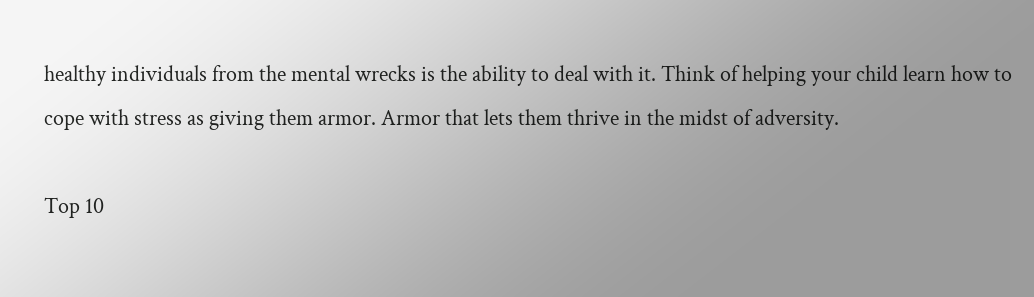healthy individuals from the mental wrecks is the ability to deal with it. Think of helping your child learn how to cope with stress as giving them armor. Armor that lets them thrive in the midst of adversity.

Top 10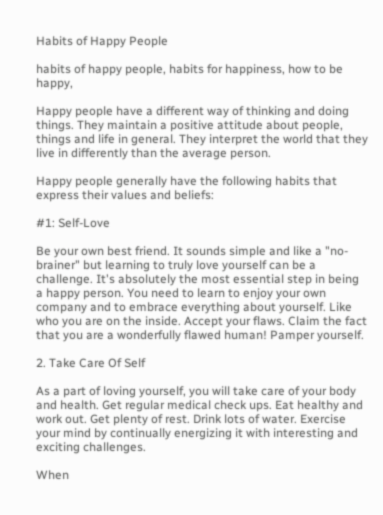Habits of Happy People

habits of happy people, habits for happiness, how to be happy,

Happy people have a different way of thinking and doing things. They maintain a positive attitude about people, things and life in general. They interpret the world that they live in differently than the average person.

Happy people generally have the following habits that express their values and beliefs:

#1: Self-Love

Be your own best friend. It sounds simple and like a "no-brainer" but learning to truly love yourself can be a challenge. It's absolutely the most essential step in being a happy person. You need to learn to enjoy your own company and to embrace everything about yourself. Like who you are on the inside. Accept your flaws. Claim the fact that you are a wonderfully flawed human! Pamper yourself.

2. Take Care Of Self

As a part of loving yourself, you will take care of your body and health. Get regular medical check ups. Eat healthy and work out. Get plenty of rest. Drink lots of water. Exercise your mind by continually energizing it with interesting and exciting challenges.

When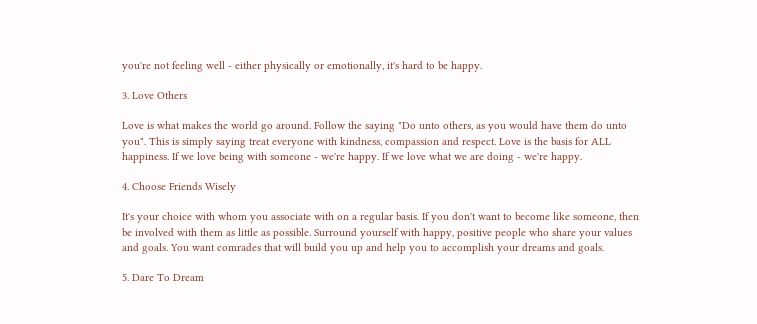you're not feeling well - either physically or emotionally, it's hard to be happy.

3. Love Others

Love is what makes the world go around. Follow the saying "Do unto others, as you would have them do unto you". This is simply saying treat everyone with kindness, compassion and respect. Love is the basis for ALL happiness. If we love being with someone - we're happy. If we love what we are doing - we're happy.

4. Choose Friends Wisely

It's your choice with whom you associate with on a regular basis. If you don't want to become like someone, then be involved with them as little as possible. Surround yourself with happy, positive people who share your values and goals. You want comrades that will build you up and help you to accomplish your dreams and goals.

5. Dare To Dream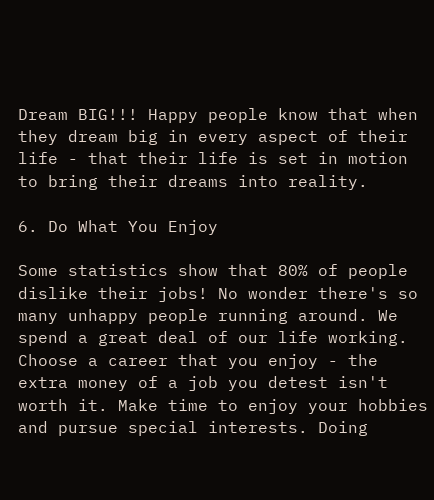Dream BIG!!! Happy people know that when they dream big in every aspect of their life - that their life is set in motion to bring their dreams into reality.

6. Do What You Enjoy

Some statistics show that 80% of people dislike their jobs! No wonder there's so many unhappy people running around. We spend a great deal of our life working. Choose a career that you enjoy - the extra money of a job you detest isn't worth it. Make time to enjoy your hobbies and pursue special interests. Doing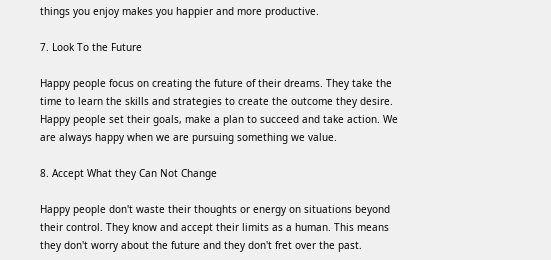things you enjoy makes you happier and more productive.

7. Look To the Future

Happy people focus on creating the future of their dreams. They take the time to learn the skills and strategies to create the outcome they desire. Happy people set their goals, make a plan to succeed and take action. We are always happy when we are pursuing something we value.

8. Accept What they Can Not Change

Happy people don't waste their thoughts or energy on situations beyond their control. They know and accept their limits as a human. This means they don't worry about the future and they don't fret over the past.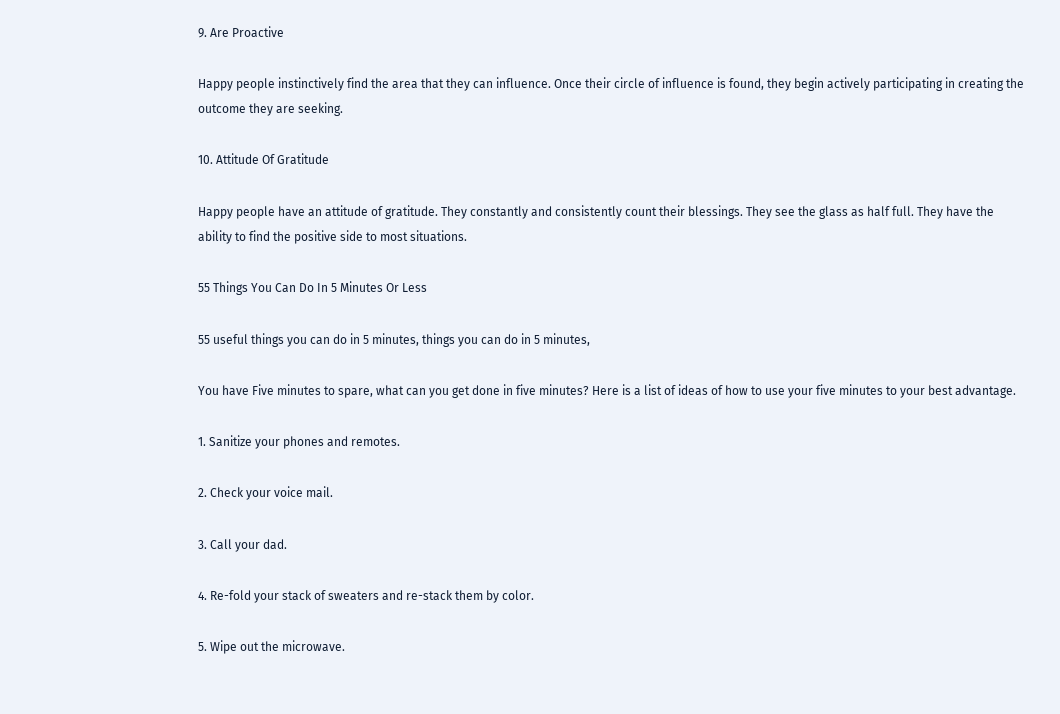9. Are Proactive

Happy people instinctively find the area that they can influence. Once their circle of influence is found, they begin actively participating in creating the outcome they are seeking.

10. Attitude Of Gratitude

Happy people have an attitude of gratitude. They constantly and consistently count their blessings. They see the glass as half full. They have the ability to find the positive side to most situations.

55 Things You Can Do In 5 Minutes Or Less

55 useful things you can do in 5 minutes, things you can do in 5 minutes,

You have Five minutes to spare, what can you get done in five minutes? Here is a list of ideas of how to use your five minutes to your best advantage.

1. Sanitize your phones and remotes.

2. Check your voice mail.

3. Call your dad.

4. Re-fold your stack of sweaters and re-stack them by color.

5. Wipe out the microwave.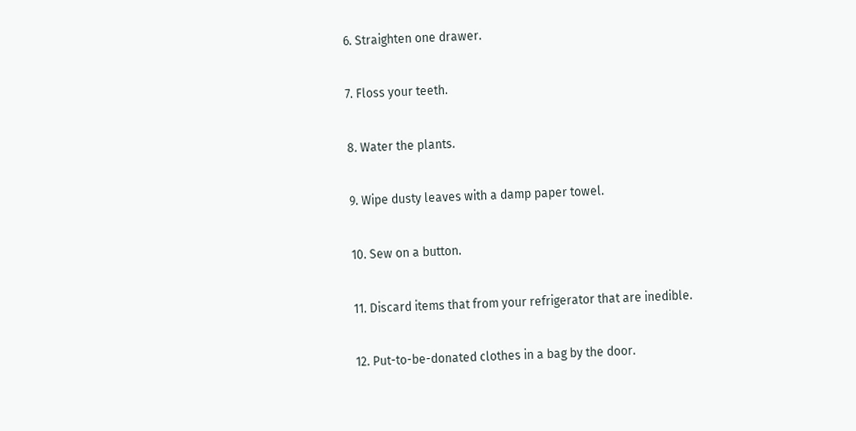6. Straighten one drawer.

7. Floss your teeth.

8. Water the plants.

9. Wipe dusty leaves with a damp paper towel.

10. Sew on a button.

11. Discard items that from your refrigerator that are inedible.

12. Put-to-be-donated clothes in a bag by the door.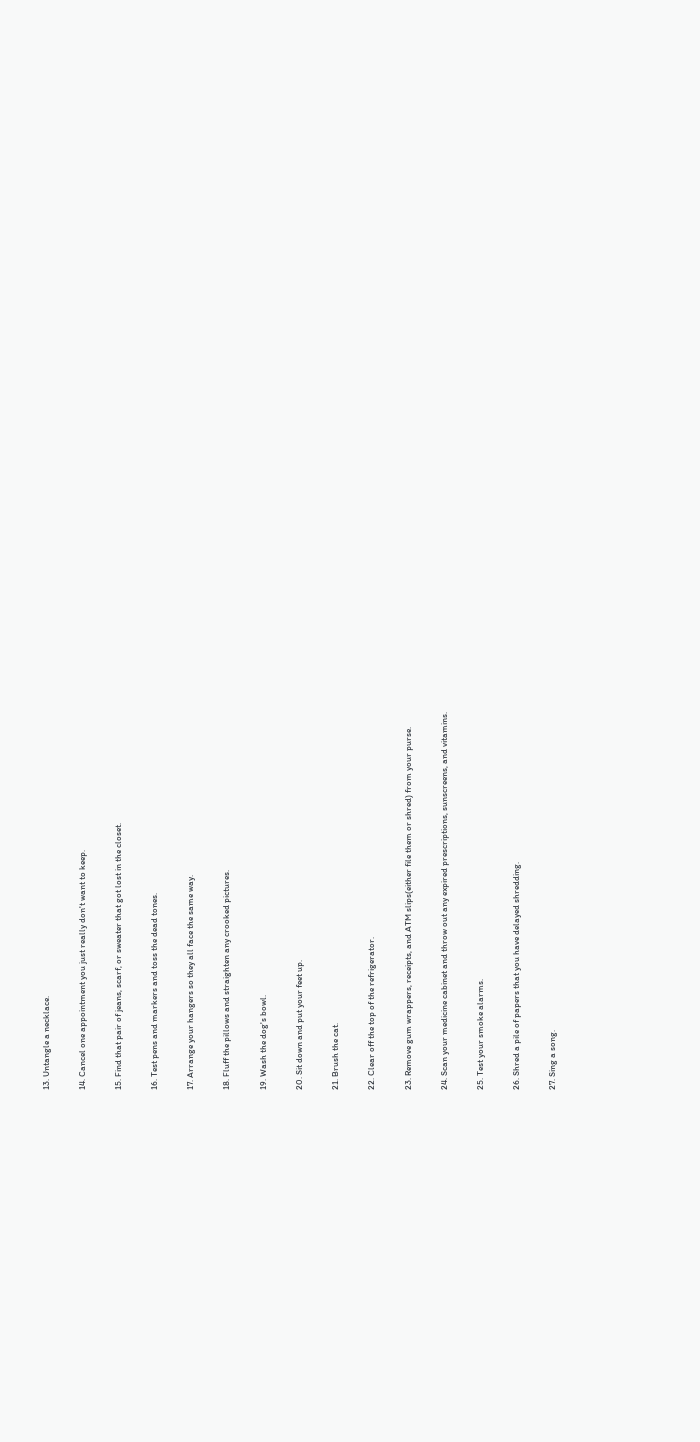13. Untangle a necklace.

14. Cancel one appointment you just really don't want to keep.

15. Find that pair of jeans, scarf, or sweater that got lost in the closet.

16. Test pens and markers and toss the dead tones.

17. Arrange your hangers so they all face the same way.

18. Fluff the pillows and straighten any crooked pictures.

19. Wash the dog's bowl.

20. Sit down and put your feet up.

21. Brush the cat.

22. Clear off the top of the refrigerator.

23. Remove gum wrappers, receipts, and ATM slips(either file them or shred) from your purse.

24. Scan your medicine cabinet and throw out any expired prescriptions, sunscreens, and vitamins.

25. Test your smoke alarms.

26. Shred a pile of papers that you have delayed shredding.

27. Sing a song.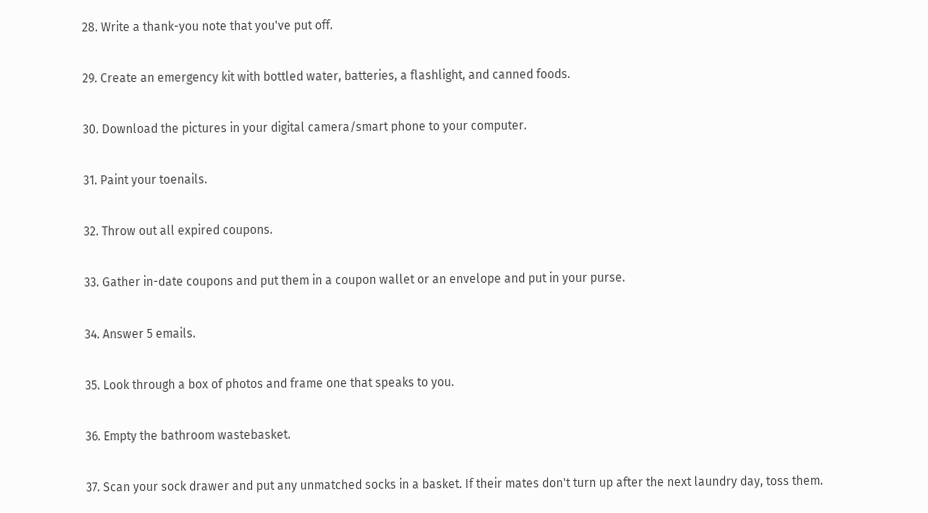28. Write a thank-you note that you've put off.

29. Create an emergency kit with bottled water, batteries, a flashlight, and canned foods.

30. Download the pictures in your digital camera/smart phone to your computer.

31. Paint your toenails.

32. Throw out all expired coupons.

33. Gather in-date coupons and put them in a coupon wallet or an envelope and put in your purse.

34. Answer 5 emails.

35. Look through a box of photos and frame one that speaks to you.

36. Empty the bathroom wastebasket.

37. Scan your sock drawer and put any unmatched socks in a basket. If their mates don't turn up after the next laundry day, toss them.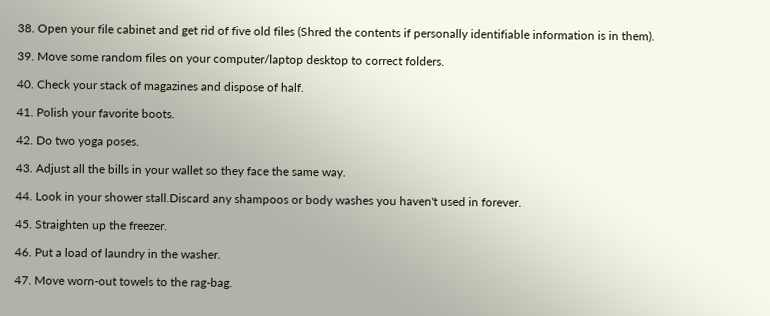38. Open your file cabinet and get rid of five old files (Shred the contents if personally identifiable information is in them).

39. Move some random files on your computer/laptop desktop to correct folders.

40. Check your stack of magazines and dispose of half.

41. Polish your favorite boots.

42. Do two yoga poses.

43. Adjust all the bills in your wallet so they face the same way.

44. Look in your shower stall.Discard any shampoos or body washes you haven't used in forever.

45. Straighten up the freezer.

46. Put a load of laundry in the washer.

47. Move worn-out towels to the rag-bag.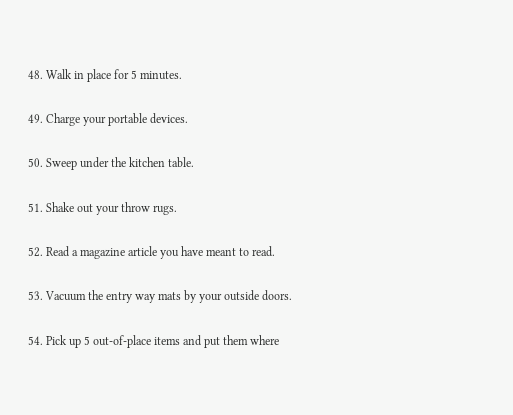48. Walk in place for 5 minutes.

49. Charge your portable devices.

50. Sweep under the kitchen table.

51. Shake out your throw rugs.

52. Read a magazine article you have meant to read.

53. Vacuum the entry way mats by your outside doors.

54. Pick up 5 out-of-place items and put them where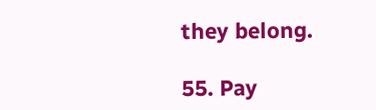they belong.

55. Pay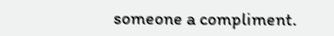someone a compliment.